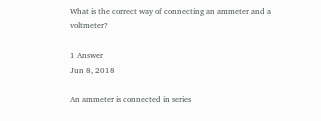What is the correct way of connecting an ammeter and a voltmeter?

1 Answer
Jun 8, 2018

An ammeter is connected in series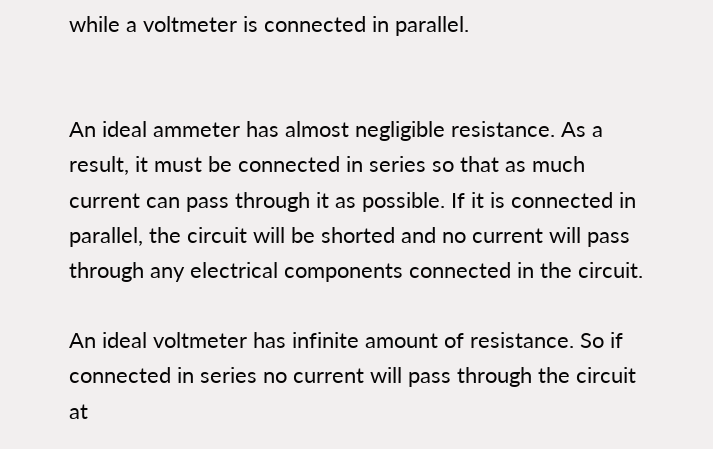while a voltmeter is connected in parallel.


An ideal ammeter has almost negligible resistance. As a result, it must be connected in series so that as much current can pass through it as possible. If it is connected in parallel, the circuit will be shorted and no current will pass through any electrical components connected in the circuit.

An ideal voltmeter has infinite amount of resistance. So if connected in series no current will pass through the circuit at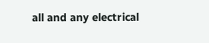all and any electrical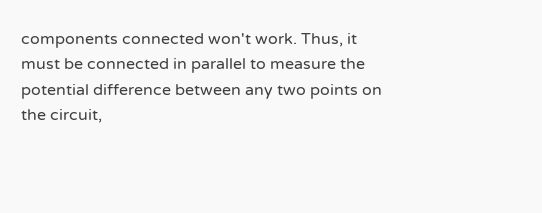components connected won't work. Thus, it must be connected in parallel to measure the potential difference between any two points on the circuit,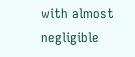with almost negligible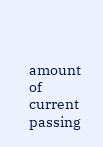amount of current passing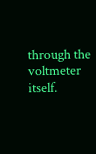through the voltmeter itself.